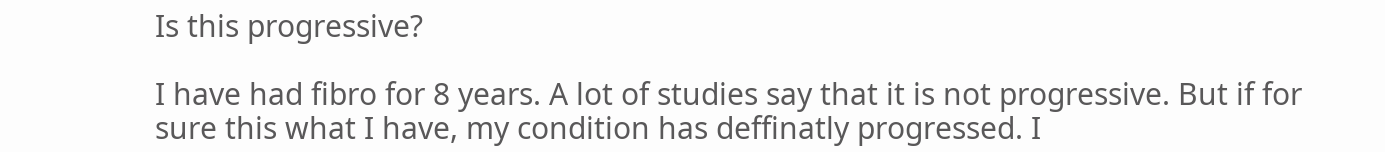Is this progressive?

I have had fibro for 8 years. A lot of studies say that it is not progressive. But if for sure this what I have, my condition has deffinatly progressed. I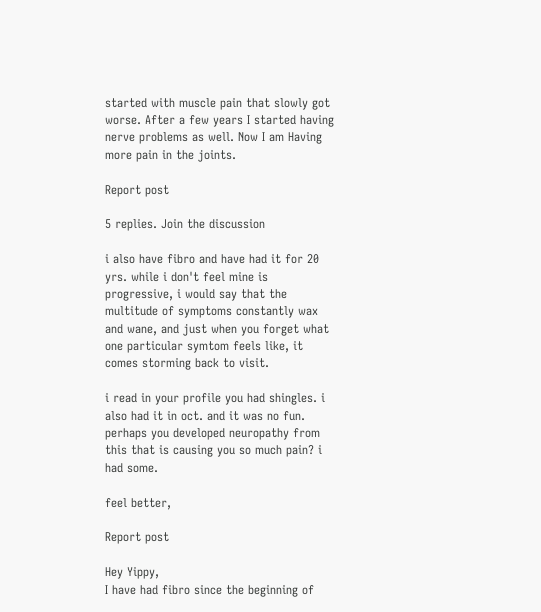started with muscle pain that slowly got worse. After a few years I started having nerve problems as well. Now I am Having more pain in the joints.

Report post

5 replies. Join the discussion

i also have fibro and have had it for 20 yrs. while i don't feel mine is progressive, i would say that the multitude of symptoms constantly wax and wane, and just when you forget what one particular symtom feels like, it comes storming back to visit.

i read in your profile you had shingles. i also had it in oct. and it was no fun. perhaps you developed neuropathy from this that is causing you so much pain? i had some.

feel better,

Report post

Hey Yippy,
I have had fibro since the beginning of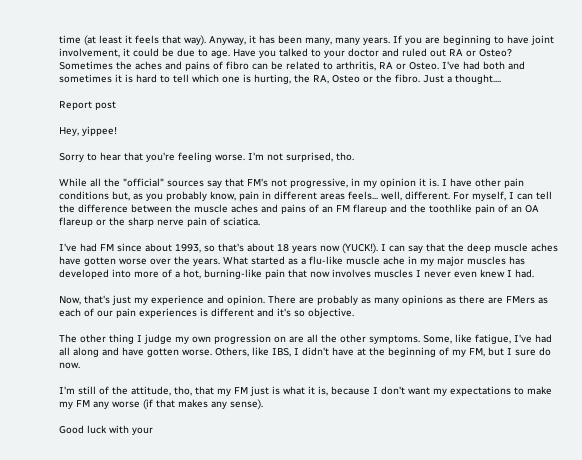time (at least it feels that way). Anyway, it has been many, many years. If you are beginning to have joint involvement, it could be due to age. Have you talked to your doctor and ruled out RA or Osteo? Sometimes the aches and pains of fibro can be related to arthritis, RA or Osteo. I've had both and sometimes it is hard to tell which one is hurting, the RA, Osteo or the fibro. Just a thought....

Report post

Hey, yippee!

Sorry to hear that you're feeling worse. I'm not surprised, tho.

While all the "official" sources say that FM's not progressive, in my opinion it is. I have other pain conditions but, as you probably know, pain in different areas feels... well, different. For myself, I can tell the difference between the muscle aches and pains of an FM flareup and the toothlike pain of an OA flareup or the sharp nerve pain of sciatica.

I've had FM since about 1993, so that's about 18 years now (YUCK!). I can say that the deep muscle aches have gotten worse over the years. What started as a flu-like muscle ache in my major muscles has developed into more of a hot, burning-like pain that now involves muscles I never even knew I had.

Now, that's just my experience and opinion. There are probably as many opinions as there are FMers as each of our pain experiences is different and it's so objective.

The other thing I judge my own progression on are all the other symptoms. Some, like fatigue, I've had all along and have gotten worse. Others, like IBS, I didn't have at the beginning of my FM, but I sure do now.

I'm still of the attitude, tho, that my FM just is what it is, because I don't want my expectations to make my FM any worse (if that makes any sense).

Good luck with your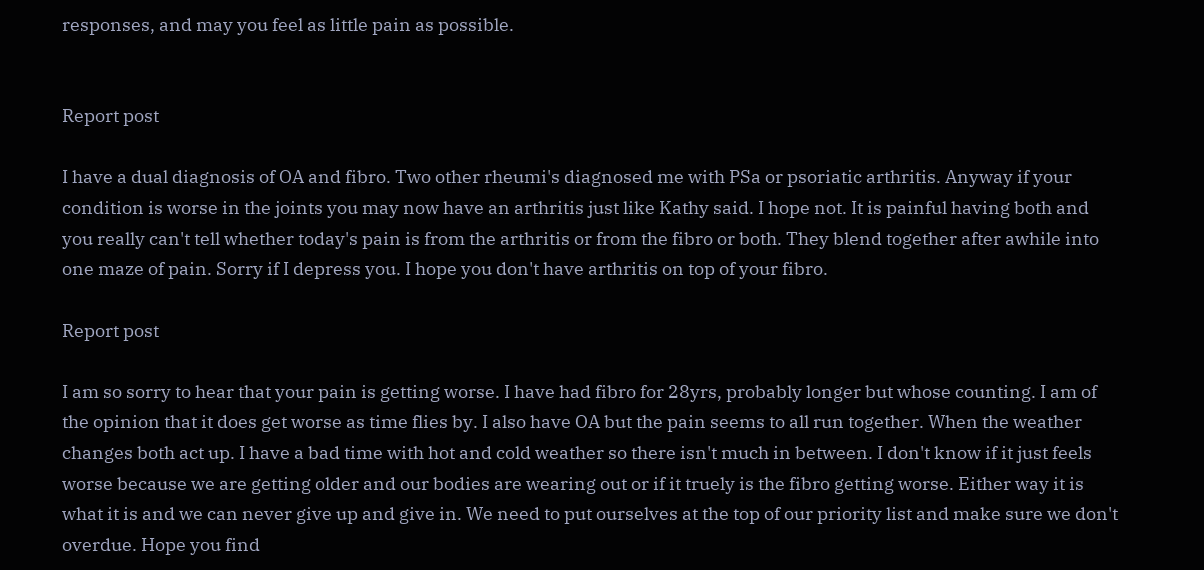responses, and may you feel as little pain as possible.


Report post

I have a dual diagnosis of OA and fibro. Two other rheumi's diagnosed me with PSa or psoriatic arthritis. Anyway if your condition is worse in the joints you may now have an arthritis just like Kathy said. I hope not. It is painful having both and you really can't tell whether today's pain is from the arthritis or from the fibro or both. They blend together after awhile into one maze of pain. Sorry if I depress you. I hope you don't have arthritis on top of your fibro.

Report post

I am so sorry to hear that your pain is getting worse. I have had fibro for 28yrs, probably longer but whose counting. I am of the opinion that it does get worse as time flies by. I also have OA but the pain seems to all run together. When the weather changes both act up. I have a bad time with hot and cold weather so there isn't much in between. I don't know if it just feels worse because we are getting older and our bodies are wearing out or if it truely is the fibro getting worse. Either way it is what it is and we can never give up and give in. We need to put ourselves at the top of our priority list and make sure we don't overdue. Hope you find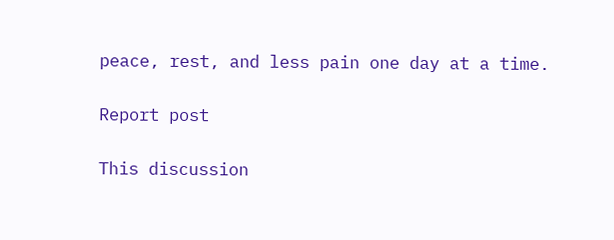peace, rest, and less pain one day at a time.

Report post

This discussion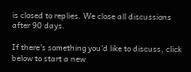is closed to replies. We close all discussions after 90 days.

If there's something you'd like to discuss, click below to start a new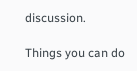discussion.

Things you can do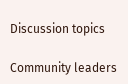Discussion topics

Community leaders